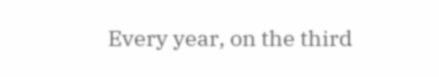Every year, on the third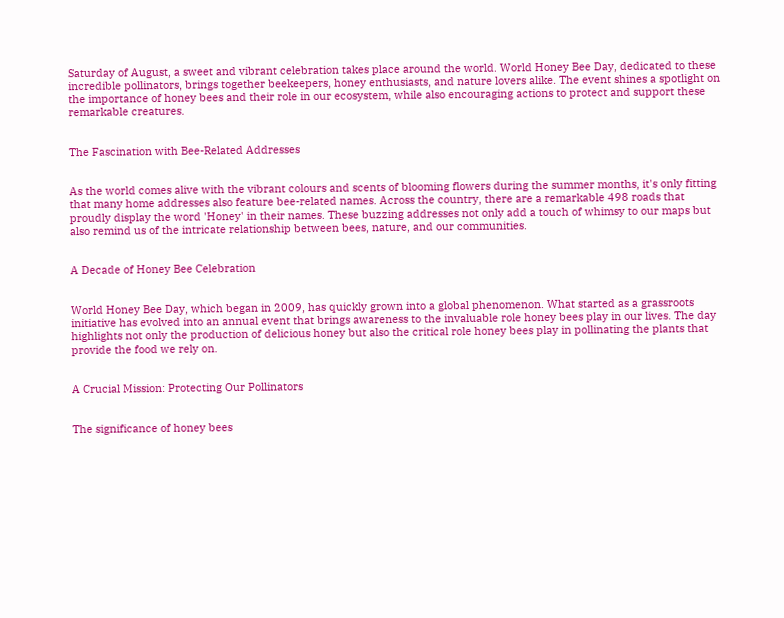Saturday of August, a sweet and vibrant celebration takes place around the world. World Honey Bee Day, dedicated to these incredible pollinators, brings together beekeepers, honey enthusiasts, and nature lovers alike. The event shines a spotlight on the importance of honey bees and their role in our ecosystem, while also encouraging actions to protect and support these remarkable creatures.


The Fascination with Bee-Related Addresses


As the world comes alive with the vibrant colours and scents of blooming flowers during the summer months, it's only fitting that many home addresses also feature bee-related names. Across the country, there are a remarkable 498 roads that proudly display the word 'Honey' in their names. These buzzing addresses not only add a touch of whimsy to our maps but also remind us of the intricate relationship between bees, nature, and our communities.


A Decade of Honey Bee Celebration


World Honey Bee Day, which began in 2009, has quickly grown into a global phenomenon. What started as a grassroots initiative has evolved into an annual event that brings awareness to the invaluable role honey bees play in our lives. The day highlights not only the production of delicious honey but also the critical role honey bees play in pollinating the plants that provide the food we rely on.


A Crucial Mission: Protecting Our Pollinators


The significance of honey bees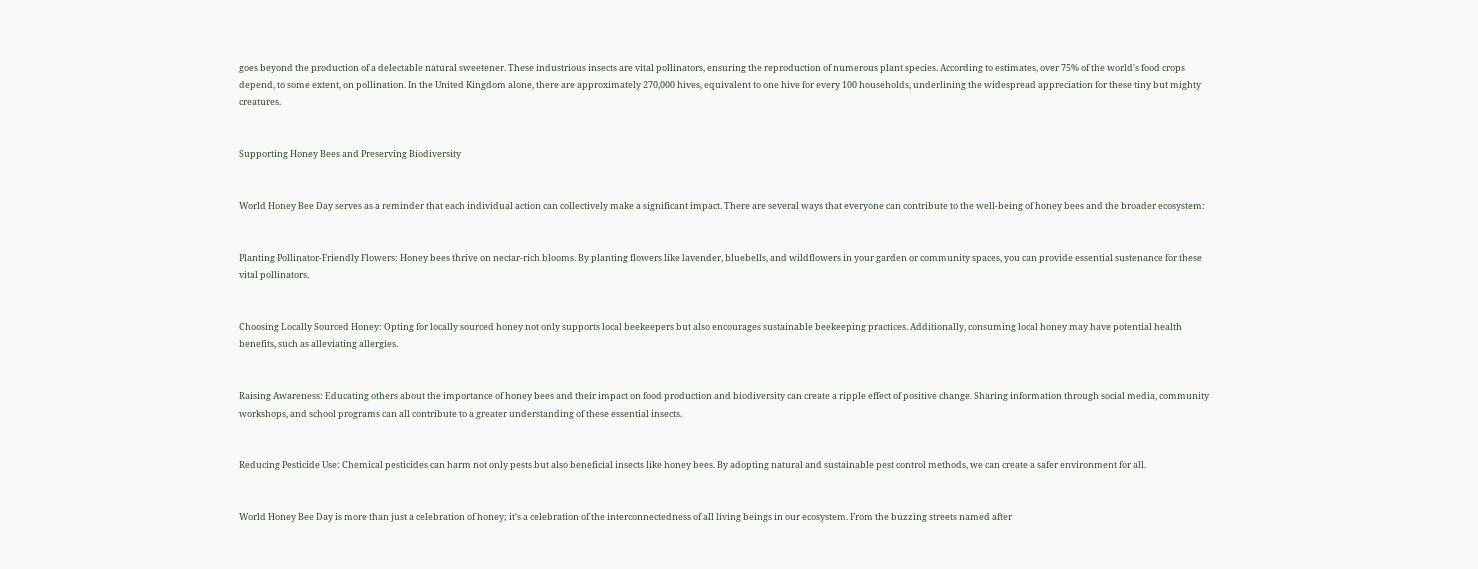goes beyond the production of a delectable natural sweetener. These industrious insects are vital pollinators, ensuring the reproduction of numerous plant species. According to estimates, over 75% of the world's food crops depend, to some extent, on pollination. In the United Kingdom alone, there are approximately 270,000 hives, equivalent to one hive for every 100 households, underlining the widespread appreciation for these tiny but mighty creatures.


Supporting Honey Bees and Preserving Biodiversity


World Honey Bee Day serves as a reminder that each individual action can collectively make a significant impact. There are several ways that everyone can contribute to the well-being of honey bees and the broader ecosystem:


Planting Pollinator-Friendly Flowers: Honey bees thrive on nectar-rich blooms. By planting flowers like lavender, bluebells, and wildflowers in your garden or community spaces, you can provide essential sustenance for these vital pollinators.


Choosing Locally Sourced Honey: Opting for locally sourced honey not only supports local beekeepers but also encourages sustainable beekeeping practices. Additionally, consuming local honey may have potential health benefits, such as alleviating allergies.


Raising Awareness: Educating others about the importance of honey bees and their impact on food production and biodiversity can create a ripple effect of positive change. Sharing information through social media, community workshops, and school programs can all contribute to a greater understanding of these essential insects.


Reducing Pesticide Use: Chemical pesticides can harm not only pests but also beneficial insects like honey bees. By adopting natural and sustainable pest control methods, we can create a safer environment for all.


World Honey Bee Day is more than just a celebration of honey; it's a celebration of the interconnectedness of all living beings in our ecosystem. From the buzzing streets named after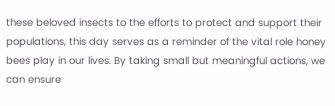these beloved insects to the efforts to protect and support their populations, this day serves as a reminder of the vital role honey bees play in our lives. By taking small but meaningful actions, we can ensure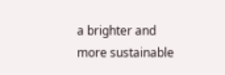a brighter and more sustainable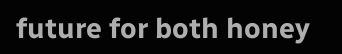future for both honey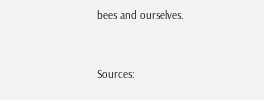bees and ourselves.


Sources: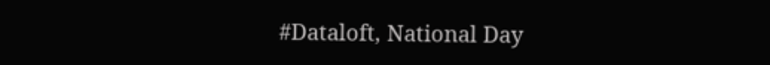#Dataloft, National Day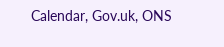Calendar, Gov.uk, ONS